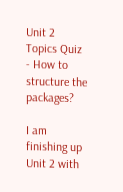Unit 2 Topics Quiz - How to structure the packages?

I am finishing up Unit 2 with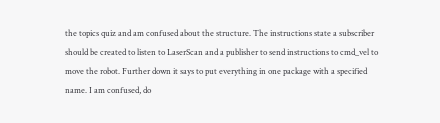the topics quiz and am confused about the structure. The instructions state a subscriber should be created to listen to LaserScan and a publisher to send instructions to cmd_vel to move the robot. Further down it says to put everything in one package with a specified name. I am confused, do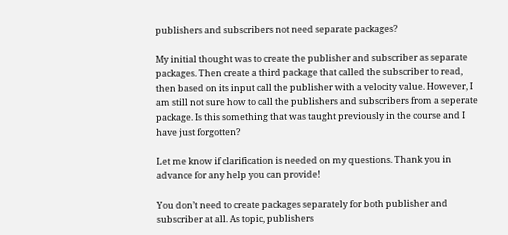publishers and subscribers not need separate packages?

My initial thought was to create the publisher and subscriber as separate packages. Then create a third package that called the subscriber to read, then based on its input call the publisher with a velocity value. However, I am still not sure how to call the publishers and subscribers from a seperate package. Is this something that was taught previously in the course and I have just forgotten?

Let me know if clarification is needed on my questions. Thank you in advance for any help you can provide!

You don’t need to create packages separately for both publisher and subscriber at all. As topic, publishers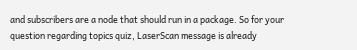and subscribers are a node that should run in a package. So for your question regarding topics quiz, LaserScan message is already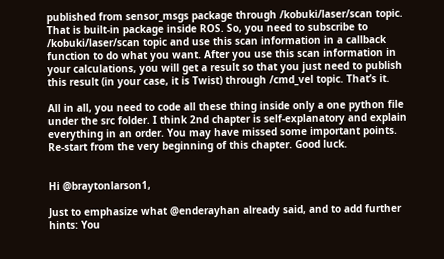published from sensor_msgs package through /kobuki/laser/scan topic. That is built-in package inside ROS. So, you need to subscribe to /kobuki/laser/scan topic and use this scan information in a callback function to do what you want. After you use this scan information in your calculations, you will get a result so that you just need to publish this result (in your case, it is Twist) through /cmd_vel topic. That’s it.

All in all, you need to code all these thing inside only a one python file under the src folder. I think 2nd chapter is self-explanatory and explain everything in an order. You may have missed some important points. Re-start from the very beginning of this chapter. Good luck.


Hi @braytonlarson1,

Just to emphasize what @enderayhan already said, and to add further hints: You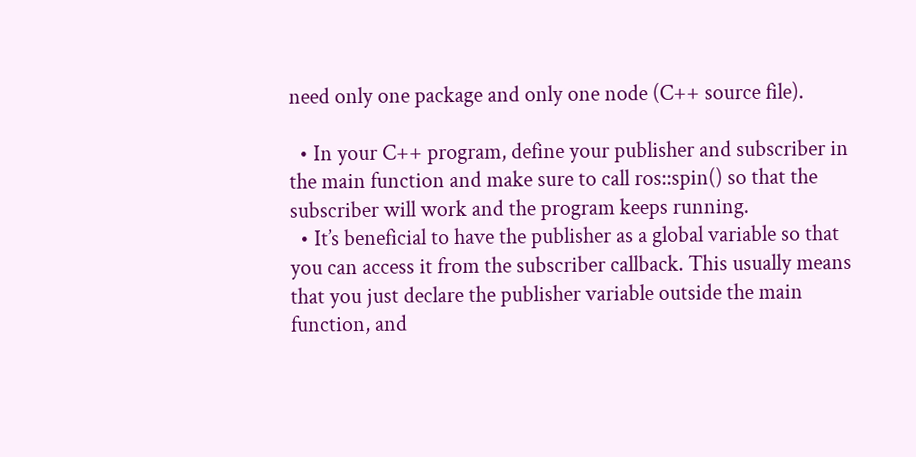need only one package and only one node (C++ source file).

  • In your C++ program, define your publisher and subscriber in the main function and make sure to call ros::spin() so that the subscriber will work and the program keeps running.
  • It’s beneficial to have the publisher as a global variable so that you can access it from the subscriber callback. This usually means that you just declare the publisher variable outside the main function, and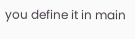you define it in main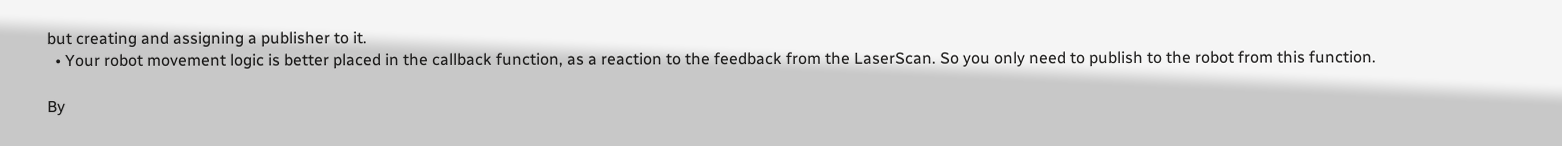but creating and assigning a publisher to it.
  • Your robot movement logic is better placed in the callback function, as a reaction to the feedback from the LaserScan. So you only need to publish to the robot from this function.

By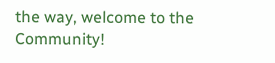the way, welcome to the Community!